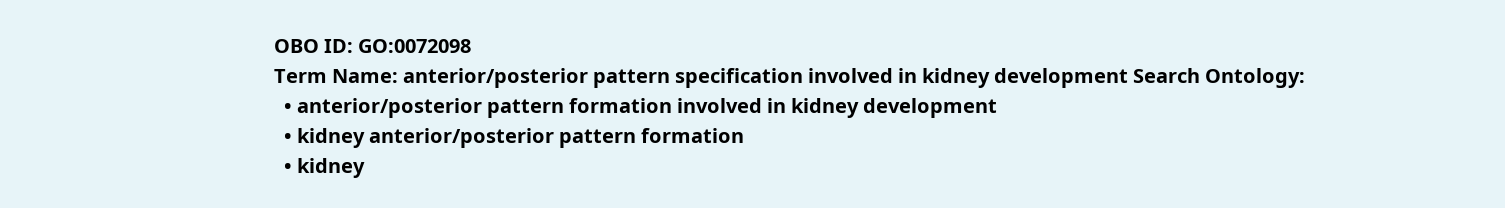OBO ID: GO:0072098
Term Name: anterior/posterior pattern specification involved in kidney development Search Ontology:
  • anterior/posterior pattern formation involved in kidney development
  • kidney anterior/posterior pattern formation
  • kidney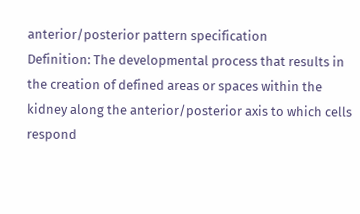anterior/posterior pattern specification
Definition: The developmental process that results in the creation of defined areas or spaces within the kidney along the anterior/posterior axis to which cells respond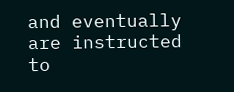and eventually are instructed to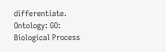differentiate.
Ontology: GO: Biological Process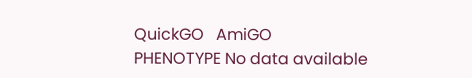QuickGO   AmiGO
PHENOTYPE No data available